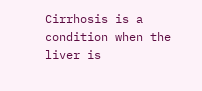Cirrhosis is a condition when the liver is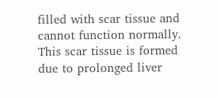filled with scar tissue and cannot function normally. This scar tissue is formed due to prolonged liver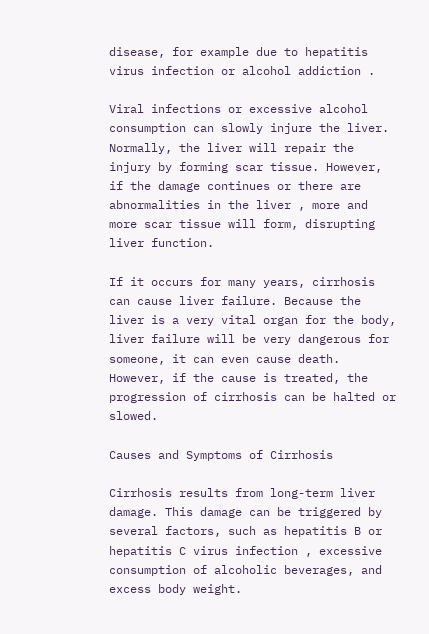disease, for example due to hepatitis virus infection or alcohol addiction .

Viral infections or excessive alcohol consumption can slowly injure the liver. Normally, the liver will repair the injury by forming scar tissue. However, if the damage continues or there are abnormalities in the liver , more and more scar tissue will form, disrupting liver function.

If it occurs for many years, cirrhosis can cause liver failure. Because the liver is a very vital organ for the body, liver failure will be very dangerous for someone, it can even cause death. However, if the cause is treated, the progression of cirrhosis can be halted or slowed.

Causes and Symptoms of Cirrhosis

Cirrhosis results from long-term liver damage. This damage can be triggered by several factors, such as hepatitis B or hepatitis C virus infection , excessive consumption of alcoholic beverages, and excess body weight.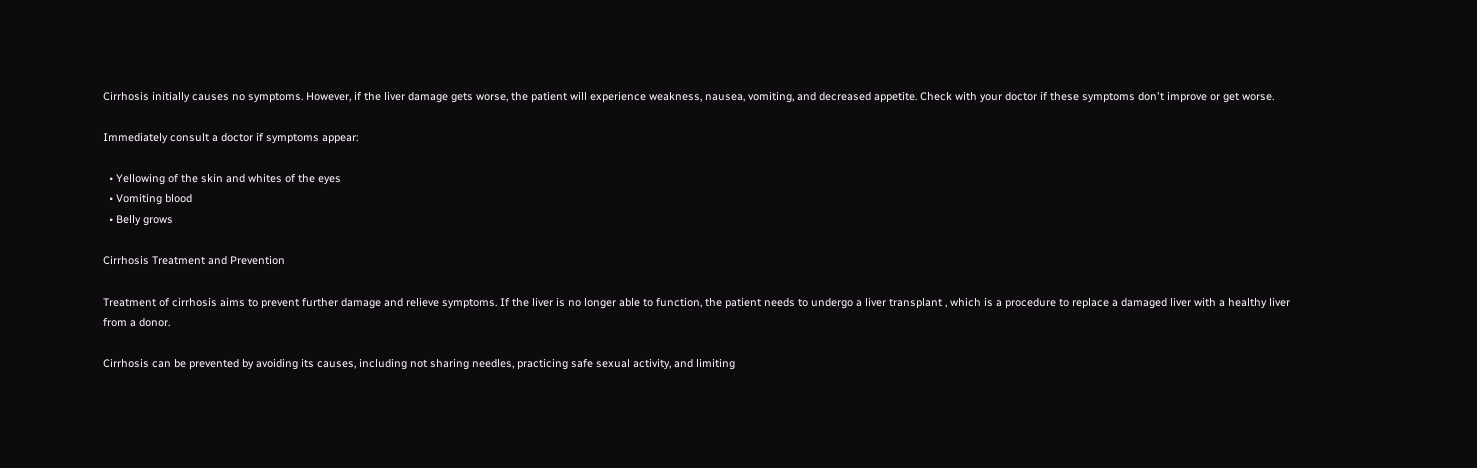Cirrhosis initially causes no symptoms. However, if the liver damage gets worse, the patient will experience weakness, nausea, vomiting, and decreased appetite. Check with your doctor if these symptoms don't improve or get worse.

Immediately consult a doctor if symptoms appear:

  • Yellowing of the skin and whites of the eyes
  • Vomiting blood
  • Belly grows

Cirrhosis Treatment and Prevention

Treatment of cirrhosis aims to prevent further damage and relieve symptoms. If the liver is no longer able to function, the patient needs to undergo a liver transplant , which is a procedure to replace a damaged liver with a healthy liver from a donor.

Cirrhosis can be prevented by avoiding its causes, including not sharing needles, practicing safe sexual activity, and limiting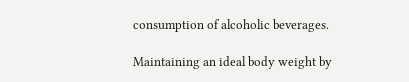consumption of alcoholic beverages.

Maintaining an ideal body weight by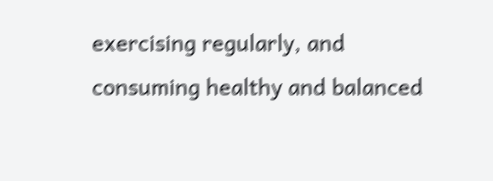exercising regularly, and consuming healthy and balanced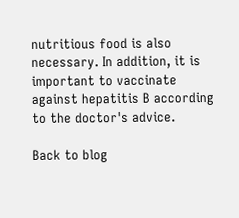nutritious food is also necessary. In addition, it is important to vaccinate against hepatitis B according to the doctor's advice.

Back to blog